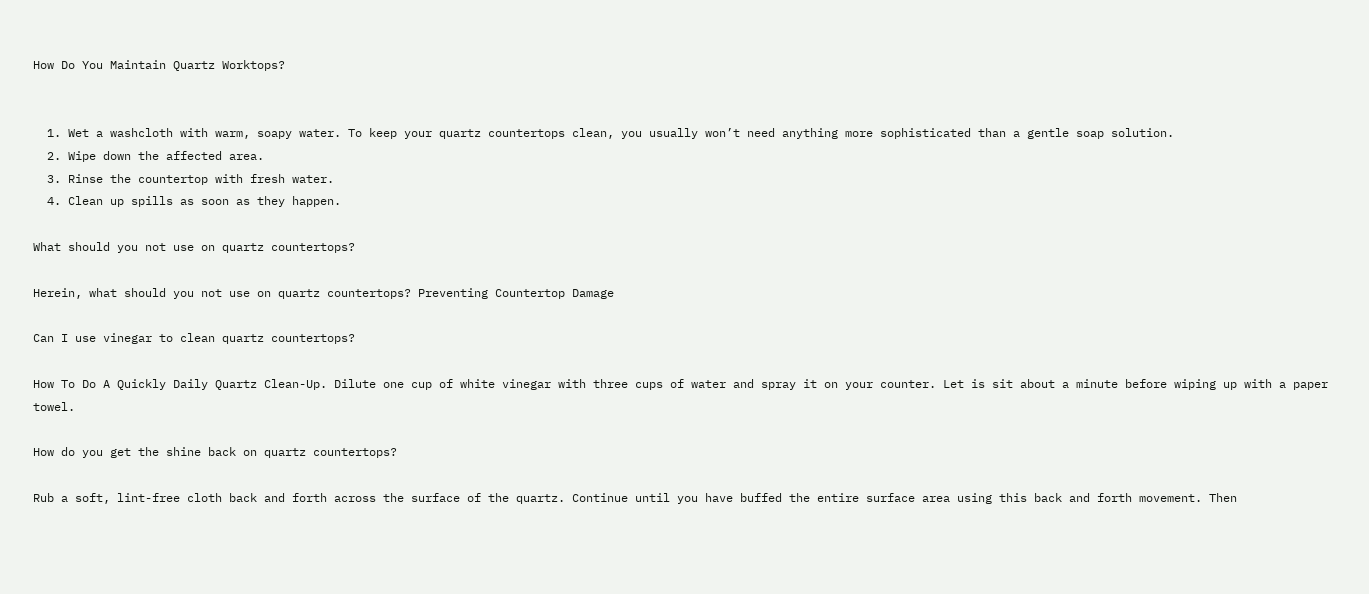How Do You Maintain Quartz Worktops?


  1. Wet a washcloth with warm, soapy water. To keep your quartz countertops clean, you usually won’t need anything more sophisticated than a gentle soap solution.
  2. Wipe down the affected area.
  3. Rinse the countertop with fresh water.
  4. Clean up spills as soon as they happen.

What should you not use on quartz countertops?

Herein, what should you not use on quartz countertops? Preventing Countertop Damage

Can I use vinegar to clean quartz countertops?

How To Do A Quickly Daily Quartz Clean-Up. Dilute one cup of white vinegar with three cups of water and spray it on your counter. Let is sit about a minute before wiping up with a paper towel.

How do you get the shine back on quartz countertops?

Rub a soft, lint-free cloth back and forth across the surface of the quartz. Continue until you have buffed the entire surface area using this back and forth movement. Then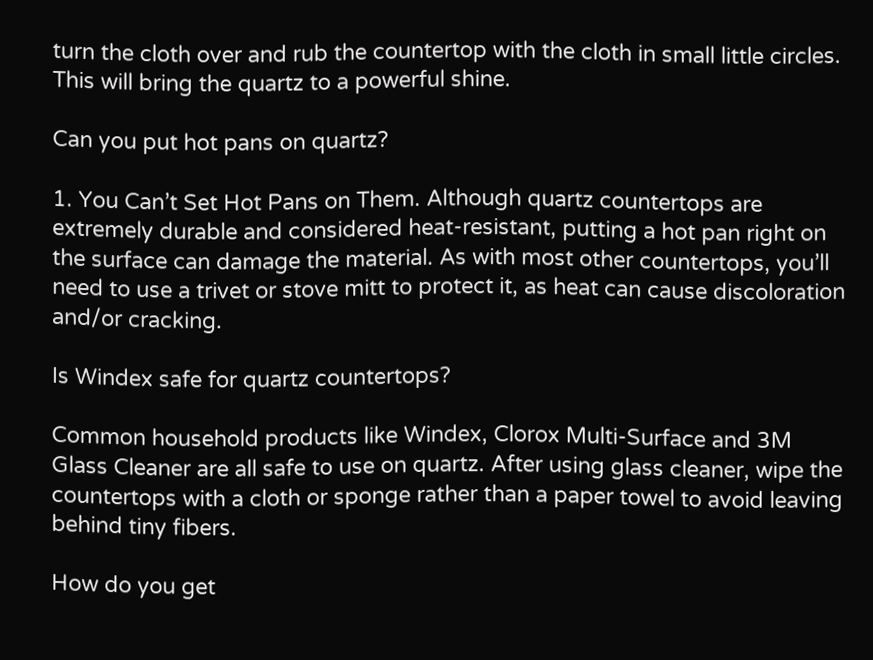turn the cloth over and rub the countertop with the cloth in small little circles. This will bring the quartz to a powerful shine.

Can you put hot pans on quartz?

1. You Can’t Set Hot Pans on Them. Although quartz countertops are extremely durable and considered heat-resistant, putting a hot pan right on the surface can damage the material. As with most other countertops, you’ll need to use a trivet or stove mitt to protect it, as heat can cause discoloration and/or cracking.

Is Windex safe for quartz countertops?

Common household products like Windex, Clorox Multi-Surface and 3M Glass Cleaner are all safe to use on quartz. After using glass cleaner, wipe the countertops with a cloth or sponge rather than a paper towel to avoid leaving behind tiny fibers.

How do you get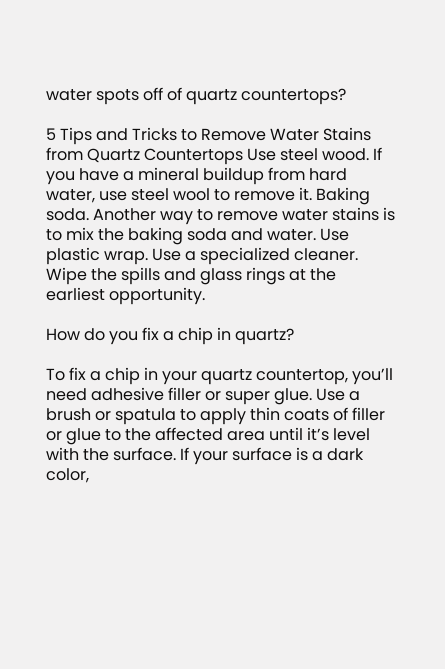water spots off of quartz countertops?

5 Tips and Tricks to Remove Water Stains from Quartz Countertops Use steel wood. If you have a mineral buildup from hard water, use steel wool to remove it. Baking soda. Another way to remove water stains is to mix the baking soda and water. Use plastic wrap. Use a specialized cleaner. Wipe the spills and glass rings at the earliest opportunity.

How do you fix a chip in quartz?

To fix a chip in your quartz countertop, you’ll need adhesive filler or super glue. Use a brush or spatula to apply thin coats of filler or glue to the affected area until it’s level with the surface. If your surface is a dark color,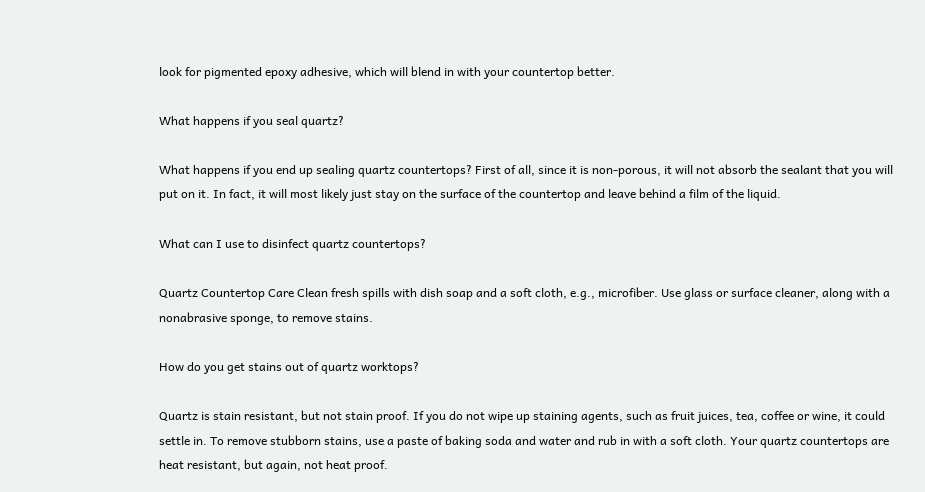look for pigmented epoxy adhesive, which will blend in with your countertop better.

What happens if you seal quartz?

What happens if you end up sealing quartz countertops? First of all, since it is non-porous, it will not absorb the sealant that you will put on it. In fact, it will most likely just stay on the surface of the countertop and leave behind a film of the liquid.

What can I use to disinfect quartz countertops?

Quartz Countertop Care Clean fresh spills with dish soap and a soft cloth, e.g., microfiber. Use glass or surface cleaner, along with a nonabrasive sponge, to remove stains.

How do you get stains out of quartz worktops?

Quartz is stain resistant, but not stain proof. If you do not wipe up staining agents, such as fruit juices, tea, coffee or wine, it could settle in. To remove stubborn stains, use a paste of baking soda and water and rub in with a soft cloth. Your quartz countertops are heat resistant, but again, not heat proof.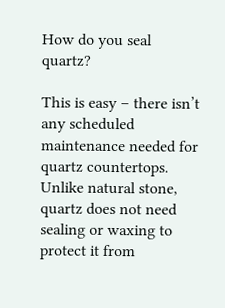How do you seal quartz?

This is easy – there isn’t any scheduled maintenance needed for quartz countertops. Unlike natural stone, quartz does not need sealing or waxing to protect it from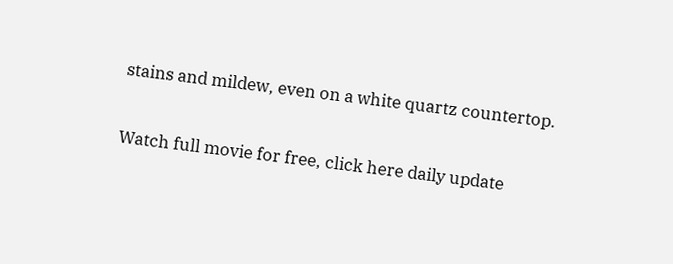stains and mildew, even on a white quartz countertop.

Watch full movie for free, click here daily update